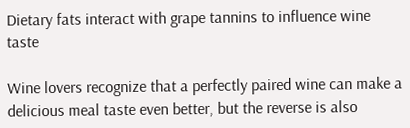Dietary fats interact with grape tannins to influence wine taste

Wine lovers recognize that a perfectly paired wine can make a delicious meal taste even better, but the reverse is also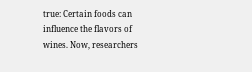true: Certain foods can influence the flavors of wines. Now, researchers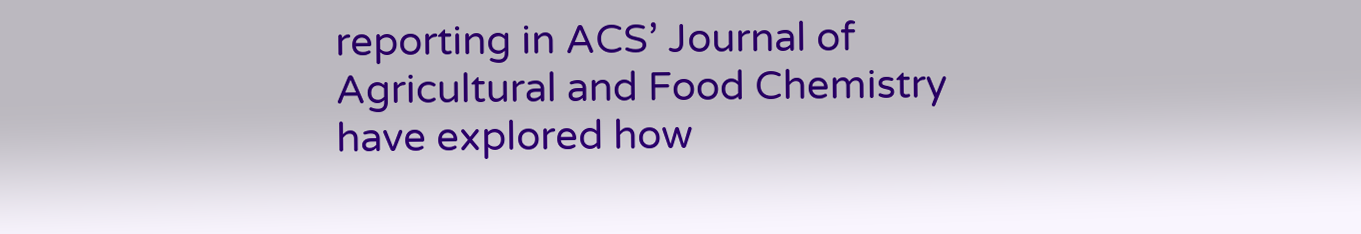reporting in ACS’ Journal of Agricultural and Food Chemistry have explored how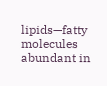lipids—fatty molecules abundant in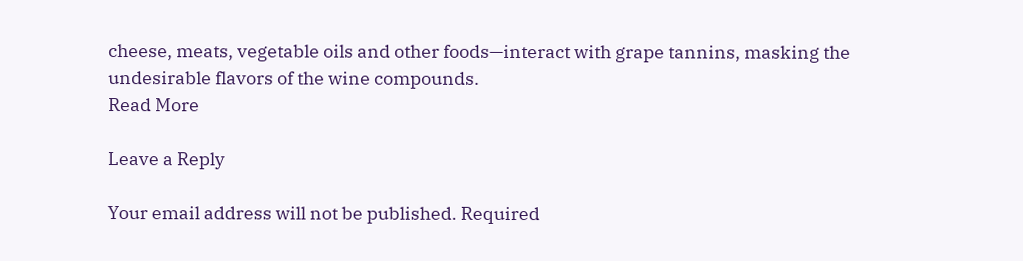cheese, meats, vegetable oils and other foods—interact with grape tannins, masking the undesirable flavors of the wine compounds.
Read More

Leave a Reply

Your email address will not be published. Required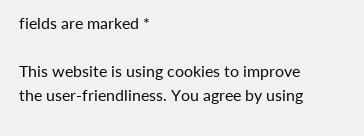fields are marked *

This website is using cookies to improve the user-friendliness. You agree by using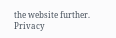the website further. Privacy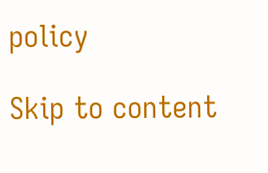policy

Skip to content